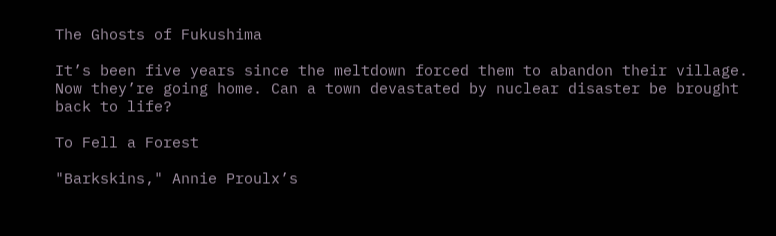The Ghosts of Fukushima

It’s been five years since the meltdown forced them to abandon their village. Now they’re going home. Can a town devastated by nuclear disaster be brought back to life?

To Fell a Forest

"Barkskins," Annie Proulx’s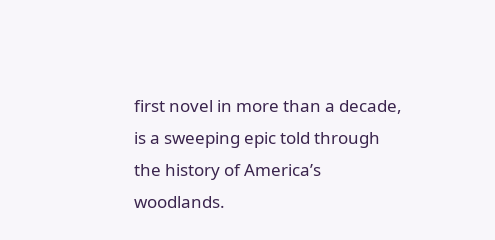first novel in more than a decade, is a sweeping epic told through the history of America’s woodlands.